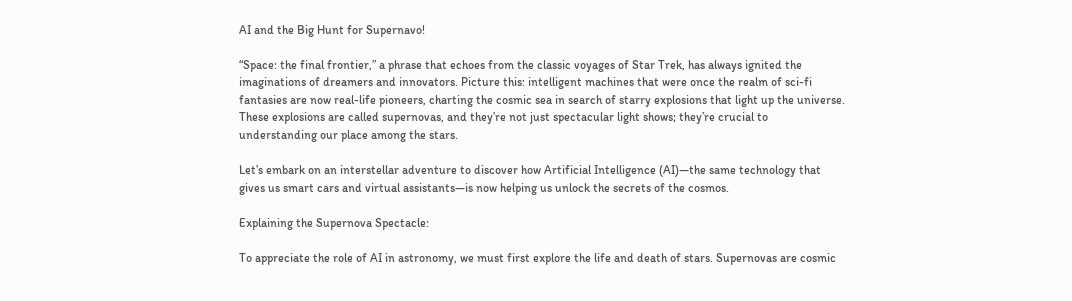AI and the Big Hunt for Supernavo!

“Space: the final frontier,” a phrase that echoes from the classic voyages of Star Trek, has always ignited the imaginations of dreamers and innovators. Picture this: intelligent machines that were once the realm of sci-fi fantasies are now real-life pioneers, charting the cosmic sea in search of starry explosions that light up the universe. These explosions are called supernovas, and they’re not just spectacular light shows; they’re crucial to understanding our place among the stars.

Let’s embark on an interstellar adventure to discover how Artificial Intelligence (AI)—the same technology that gives us smart cars and virtual assistants—is now helping us unlock the secrets of the cosmos.

Explaining the Supernova Spectacle:

To appreciate the role of AI in astronomy, we must first explore the life and death of stars. Supernovas are cosmic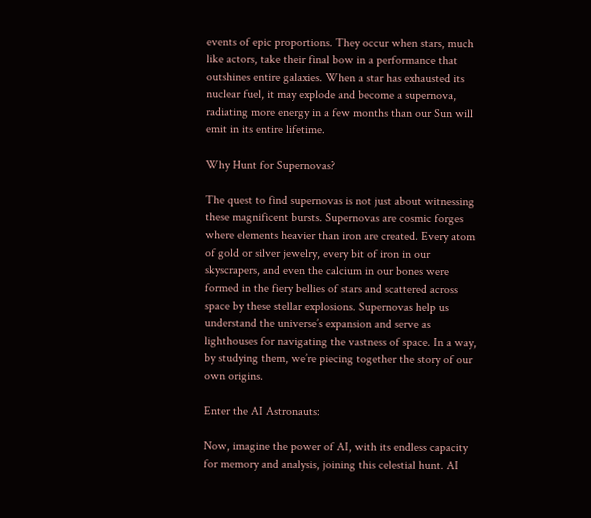events of epic proportions. They occur when stars, much like actors, take their final bow in a performance that outshines entire galaxies. When a star has exhausted its nuclear fuel, it may explode and become a supernova, radiating more energy in a few months than our Sun will emit in its entire lifetime.

Why Hunt for Supernovas?

The quest to find supernovas is not just about witnessing these magnificent bursts. Supernovas are cosmic forges where elements heavier than iron are created. Every atom of gold or silver jewelry, every bit of iron in our skyscrapers, and even the calcium in our bones were formed in the fiery bellies of stars and scattered across space by these stellar explosions. Supernovas help us understand the universe’s expansion and serve as lighthouses for navigating the vastness of space. In a way, by studying them, we’re piecing together the story of our own origins.

Enter the AI Astronauts:

Now, imagine the power of AI, with its endless capacity for memory and analysis, joining this celestial hunt. AI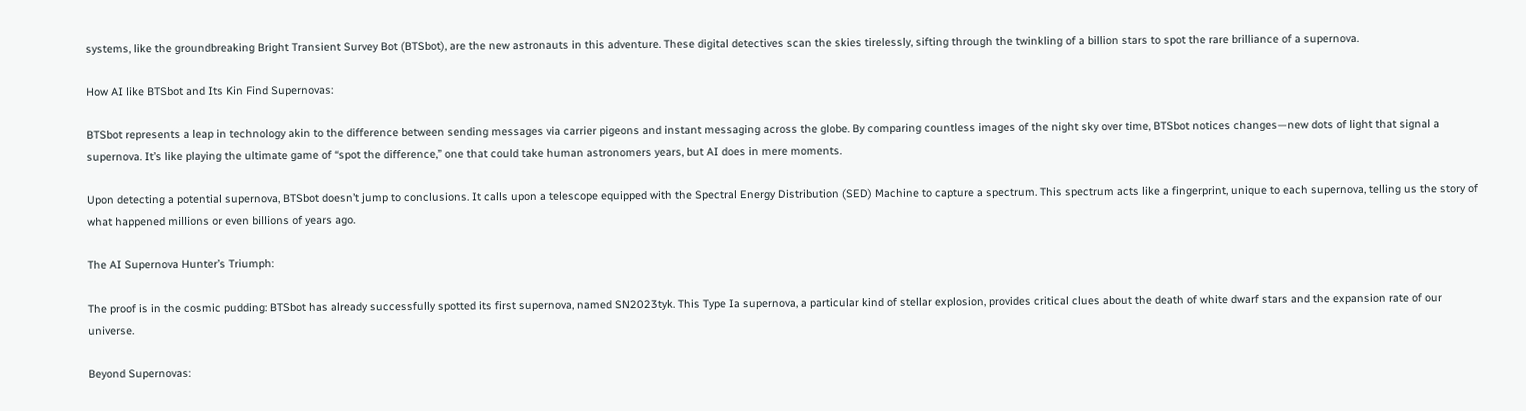systems, like the groundbreaking Bright Transient Survey Bot (BTSbot), are the new astronauts in this adventure. These digital detectives scan the skies tirelessly, sifting through the twinkling of a billion stars to spot the rare brilliance of a supernova.

How AI like BTSbot and Its Kin Find Supernovas:

BTSbot represents a leap in technology akin to the difference between sending messages via carrier pigeons and instant messaging across the globe. By comparing countless images of the night sky over time, BTSbot notices changes—new dots of light that signal a supernova. It’s like playing the ultimate game of “spot the difference,” one that could take human astronomers years, but AI does in mere moments.

Upon detecting a potential supernova, BTSbot doesn’t jump to conclusions. It calls upon a telescope equipped with the Spectral Energy Distribution (SED) Machine to capture a spectrum. This spectrum acts like a fingerprint, unique to each supernova, telling us the story of what happened millions or even billions of years ago.

The AI Supernova Hunter’s Triumph:

The proof is in the cosmic pudding: BTSbot has already successfully spotted its first supernova, named SN2023tyk. This Type Ia supernova, a particular kind of stellar explosion, provides critical clues about the death of white dwarf stars and the expansion rate of our universe.

Beyond Supernovas: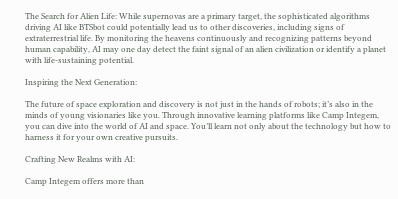The Search for Alien Life: While supernovas are a primary target, the sophisticated algorithms driving AI like BTSbot could potentially lead us to other discoveries, including signs of extraterrestrial life. By monitoring the heavens continuously and recognizing patterns beyond human capability, AI may one day detect the faint signal of an alien civilization or identify a planet with life-sustaining potential.

Inspiring the Next Generation:

The future of space exploration and discovery is not just in the hands of robots; it’s also in the minds of young visionaries like you. Through innovative learning platforms like Camp Integem, you can dive into the world of AI and space. You’ll learn not only about the technology but how to harness it for your own creative pursuits.

Crafting New Realms with AI:

Camp Integem offers more than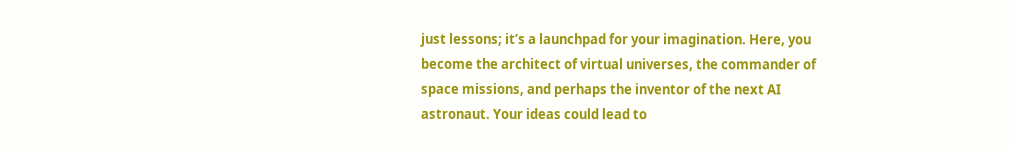just lessons; it’s a launchpad for your imagination. Here, you become the architect of virtual universes, the commander of space missions, and perhaps the inventor of the next AI astronaut. Your ideas could lead to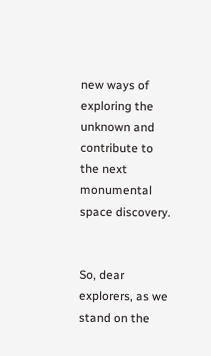new ways of exploring the unknown and contribute to the next monumental space discovery.


So, dear explorers, as we stand on the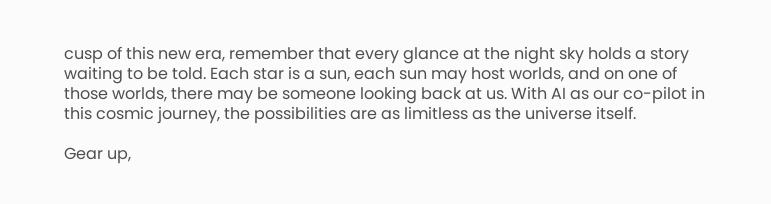cusp of this new era, remember that every glance at the night sky holds a story waiting to be told. Each star is a sun, each sun may host worlds, and on one of those worlds, there may be someone looking back at us. With AI as our co-pilot in this cosmic journey, the possibilities are as limitless as the universe itself.

Gear up,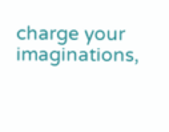charge your imaginations,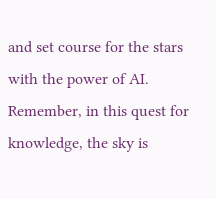and set course for the stars with the power of AI. Remember, in this quest for knowledge, the sky is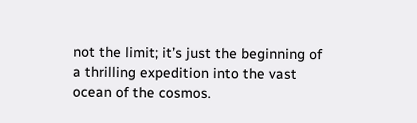not the limit; it’s just the beginning of a thrilling expedition into the vast ocean of the cosmos.